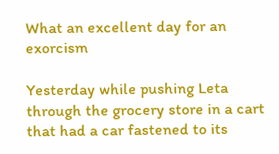What an excellent day for an exorcism

Yesterday while pushing Leta through the grocery store in a cart that had a car fastened to its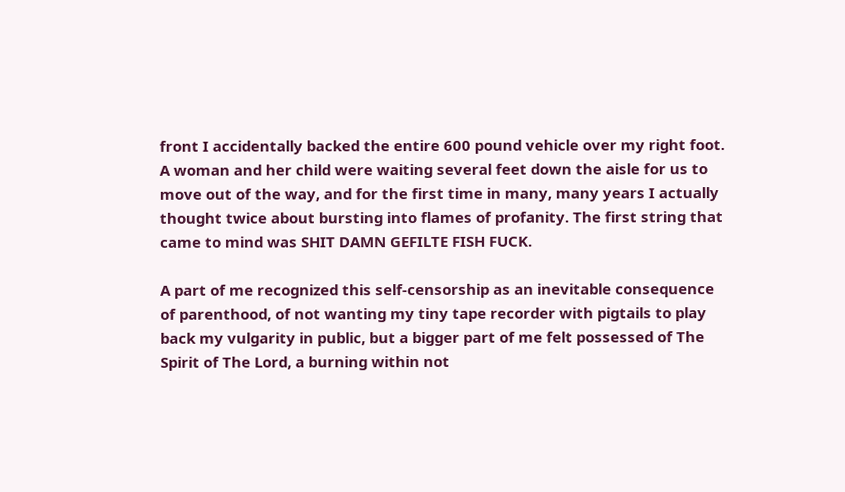front I accidentally backed the entire 600 pound vehicle over my right foot. A woman and her child were waiting several feet down the aisle for us to move out of the way, and for the first time in many, many years I actually thought twice about bursting into flames of profanity. The first string that came to mind was SHIT DAMN GEFILTE FISH FUCK.

A part of me recognized this self-censorship as an inevitable consequence of parenthood, of not wanting my tiny tape recorder with pigtails to play back my vulgarity in public, but a bigger part of me felt possessed of The Spirit of The Lord, a burning within not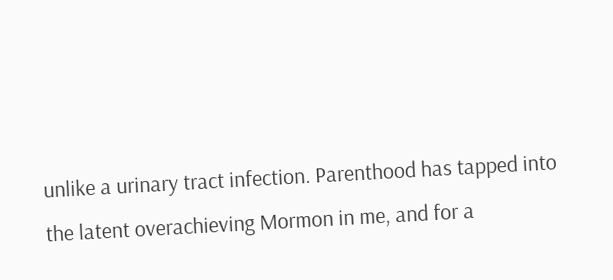unlike a urinary tract infection. Parenthood has tapped into the latent overachieving Mormon in me, and for a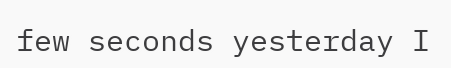few seconds yesterday I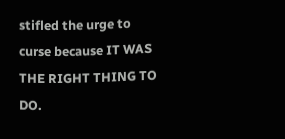stifled the urge to curse because IT WAS THE RIGHT THING TO DO.